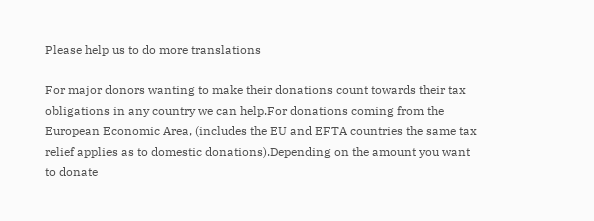Please help us to do more translations

For major donors wanting to make their donations count towards their tax obligations in any country we can help.For donations coming from the European Economic Area, (includes the EU and EFTA countries the same tax relief applies as to domestic donations).Depending on the amount you want to donate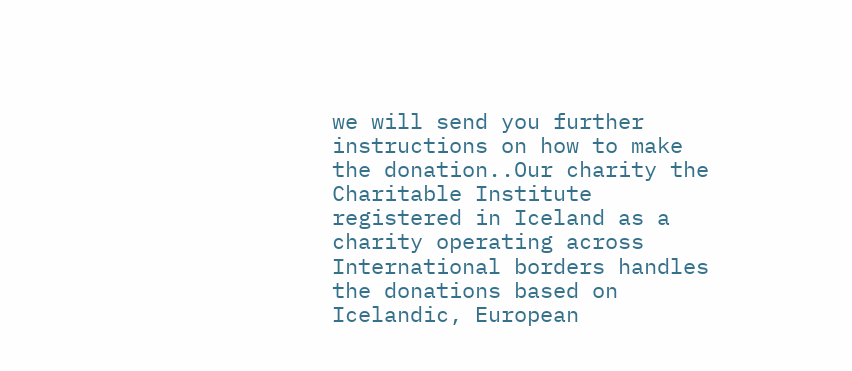we will send you further instructions on how to make the donation..Our charity the Charitable Institute registered in Iceland as a charity operating across International borders handles the donations based on Icelandic, European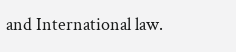and International law.